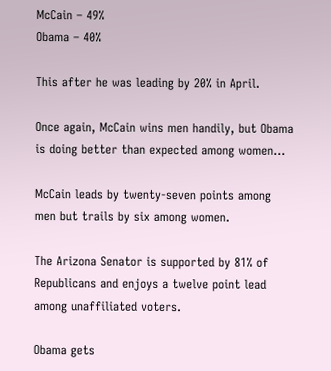McCain – 49%
Obama – 40%

This after he was leading by 20% in April.

Once again, McCain wins men handily, but Obama is doing better than expected among women…

McCain leads by twenty-seven points among men but trails by six among women.

The Arizona Senator is supported by 81% of Republicans and enjoys a twelve point lead among unaffiliated voters.

Obama gets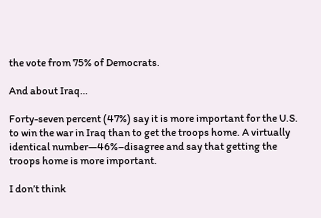the vote from 75% of Democrats.

And about Iraq…

Forty-seven percent (47%) say it is more important for the U.S. to win the war in Iraq than to get the troops home. A virtually identical number—46%–disagree and say that getting the troops home is more important.

I don’t think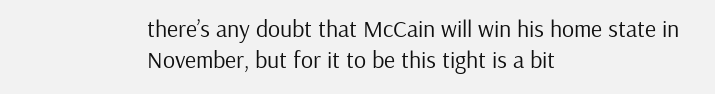there’s any doubt that McCain will win his home state in November, but for it to be this tight is a bit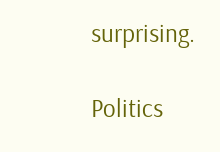surprising.

Politics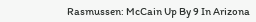Rasmussen: McCain Up By 9 In Arizona